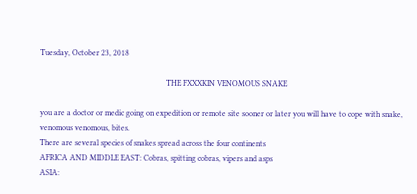Tuesday, October 23, 2018

                                                               THE FXXXKIN VENOMOUS SNAKE

you are a doctor or medic going on expedition or remote site sooner or later you will have to cope with snake, venomous venomous, bites.
There are several species of snakes spread across the four continents
AFRICA AND MIDDLE EAST: Cobras, spitting cobras, vipers and asps
ASIA: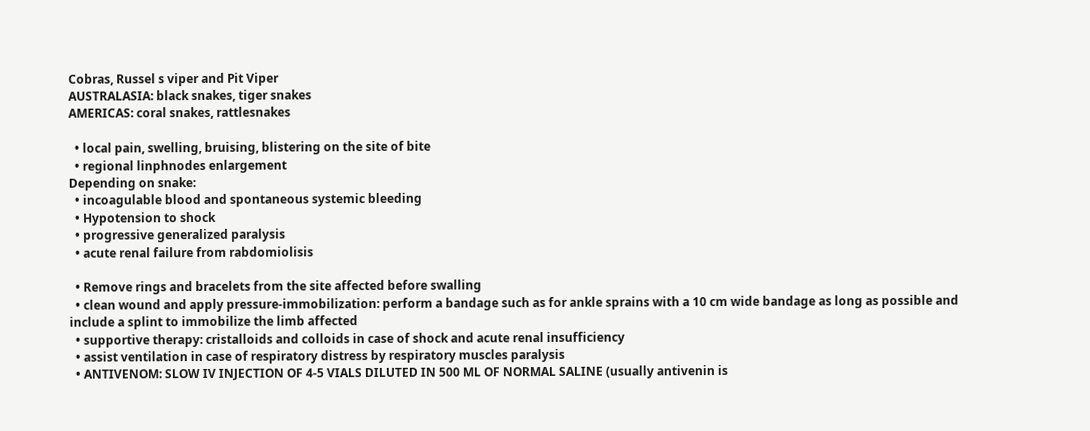Cobras, Russel s viper and Pit Viper
AUSTRALASIA: black snakes, tiger snakes
AMERICAS: coral snakes, rattlesnakes

  • local pain, swelling, bruising, blistering on the site of bite
  • regional linphnodes enlargement
Depending on snake:
  • incoagulable blood and spontaneous systemic bleeding
  • Hypotension to shock
  • progressive generalized paralysis
  • acute renal failure from rabdomiolisis

  • Remove rings and bracelets from the site affected before swalling
  • clean wound and apply pressure-immobilization: perform a bandage such as for ankle sprains with a 10 cm wide bandage as long as possible and include a splint to immobilize the limb affected
  • supportive therapy: cristalloids and colloids in case of shock and acute renal insufficiency
  • assist ventilation in case of respiratory distress by respiratory muscles paralysis
  • ANTIVENOM: SLOW IV INJECTION OF 4-5 VIALS DILUTED IN 500 ML OF NORMAL SALINE (usually antivenin is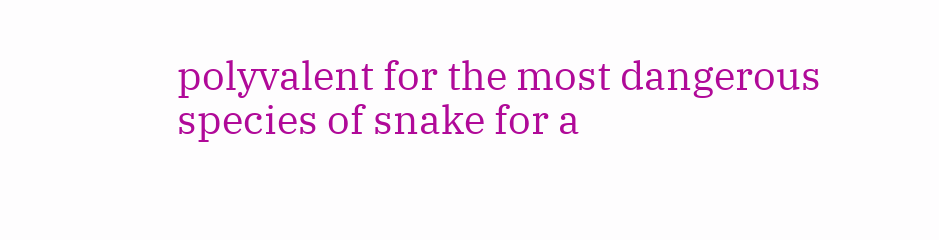polyvalent for the most dangerous species of snake for a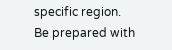specific region.
Be prepared with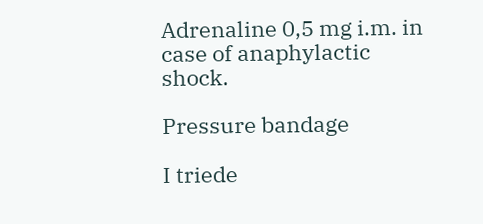Adrenaline 0,5 mg i.m. in case of anaphylactic shock.

Pressure bandage

I triede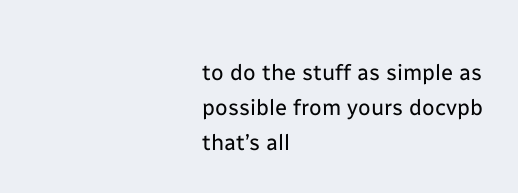to do the stuff as simple as possible from yours docvpb that’s all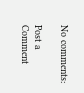No comments:

Post a Comment